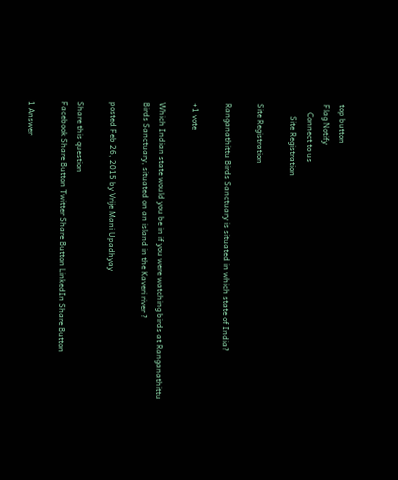top button
Flag Notify
    Connect to us
      Site Registration

Site Registration

Ranganathittu Birds Sanctuary is situated in which state of India?

+1 vote

Which Indian state would you be in if you were watching birds at Ranganathittu Birds Sanctuary, situated on an island in the Kaveri river ?

posted Feb 26, 2015 by Vrije Mani Upadhyay

Share this question
Facebook Share Button Twitter Share Button LinkedIn Share Button

1 Answer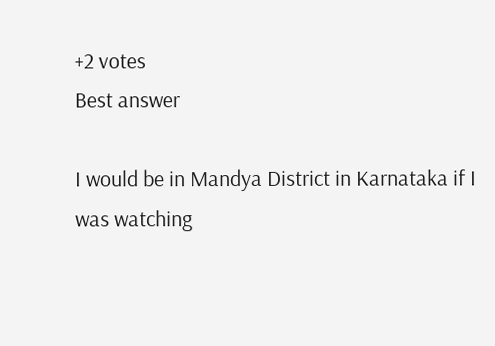+2 votes
Best answer

I would be in Mandya District in Karnataka if I was watching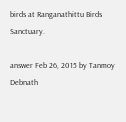birds at Ranganathittu Birds Sanctuary.

answer Feb 26, 2015 by Tanmoy Debnath